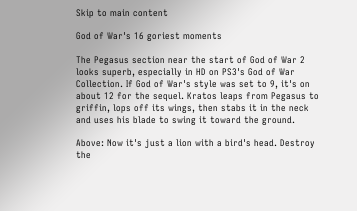Skip to main content

God of War's 16 goriest moments

The Pegasus section near the start of God of War 2 looks superb, especially in HD on PS3's God of War Collection. If God of War's style was set to 9, it's on about 12 for the sequel. Kratos leaps from Pegasus to griffin, lops off its wings, then stabs it in the neck and uses his blade to swing it toward the ground.

Above: Now it's just a lion with a bird's head. Destroy the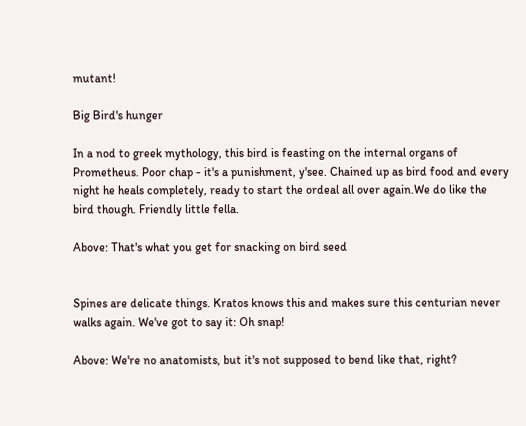mutant!

Big Bird's hunger

In a nod to greek mythology, this bird is feasting on the internal organs of Prometheus. Poor chap - it's a punishment, y'see. Chained up as bird food and every night he heals completely, ready to start the ordeal all over again.We do like the bird though. Friendly little fella.

Above: That's what you get for snacking on bird seed


Spines are delicate things. Kratos knows this and makes sure this centurian never walks again. We've got to say it: Oh snap!

Above: We're no anatomists, but it's not supposed to bend like that, right?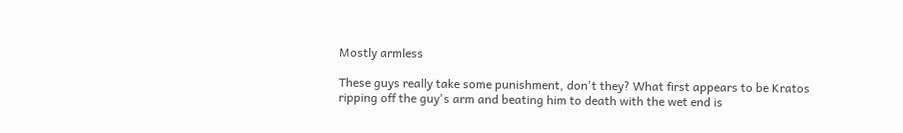Mostly armless

These guys really take some punishment, don't they? What first appears to be Kratos ripping off the guy's arm and beating him to death with the wet end is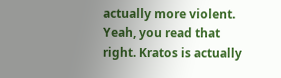actually more violent. Yeah, you read that right. Kratos is actually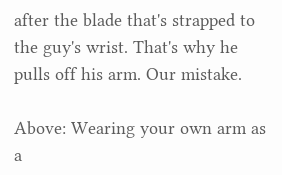after the blade that's strapped to the guy's wrist. That's why he pulls off his arm. Our mistake.

Above: Wearing your own arm as a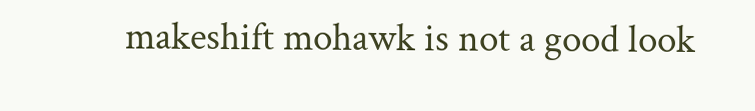makeshift mohawk is not a good look